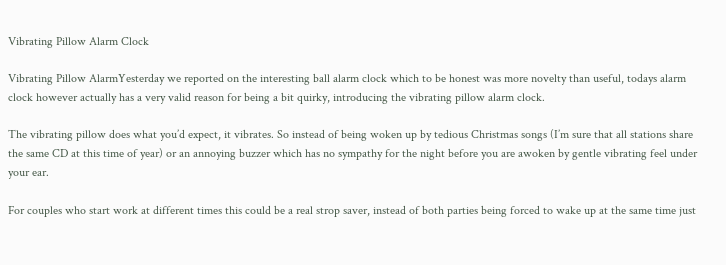Vibrating Pillow Alarm Clock

Vibrating Pillow AlarmYesterday we reported on the interesting ball alarm clock which to be honest was more novelty than useful, todays alarm clock however actually has a very valid reason for being a bit quirky, introducing the vibrating pillow alarm clock.

The vibrating pillow does what you’d expect, it vibrates. So instead of being woken up by tedious Christmas songs (I’m sure that all stations share the same CD at this time of year) or an annoying buzzer which has no sympathy for the night before you are awoken by gentle vibrating feel under your ear.

For couples who start work at different times this could be a real strop saver, instead of both parties being forced to wake up at the same time just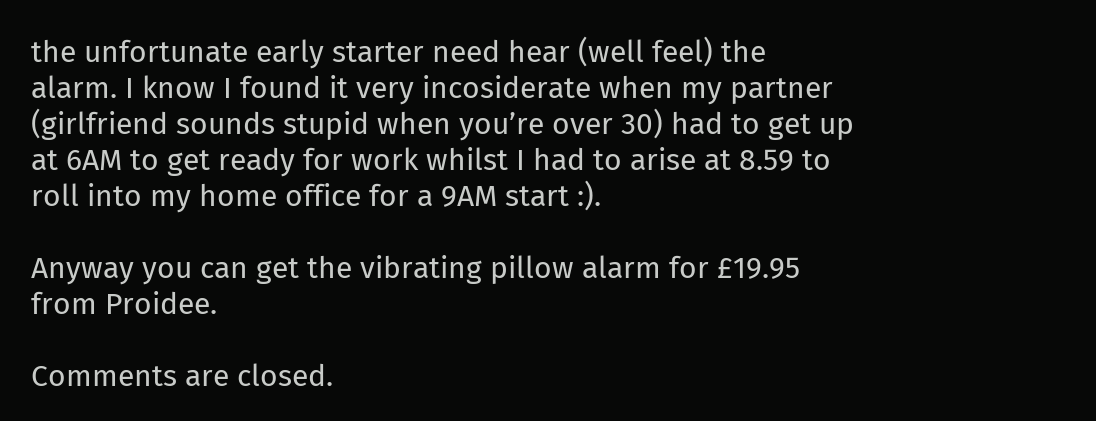the unfortunate early starter need hear (well feel) the alarm. I know I found it very incosiderate when my partner (girlfriend sounds stupid when you’re over 30) had to get up at 6AM to get ready for work whilst I had to arise at 8.59 to roll into my home office for a 9AM start :).

Anyway you can get the vibrating pillow alarm for £19.95 from Proidee.

Comments are closed.